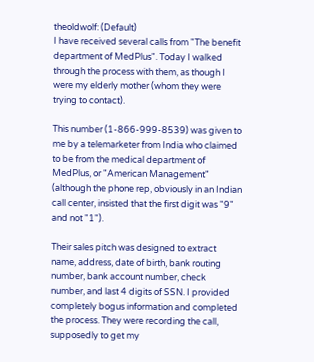theoldwolf: (Default)
I have received several calls from "The benefit department of MedPlus". Today I walked through the process with them, as though I were my elderly mother (whom they were trying to contact).

This number (1-866-999-8539) was given to me by a telemarketer from India who claimed to be from the medical department of MedPlus, or "American Management" (although the phone rep, obviously in an Indian call center, insisted that the first digit was "9" and not "1").

Their sales pitch was designed to extract name, address, date of birth, bank routing number, bank account number, check number, and last 4 digits of SSN. I provided completely bogus information and completed the process. They were recording the call, supposedly to get my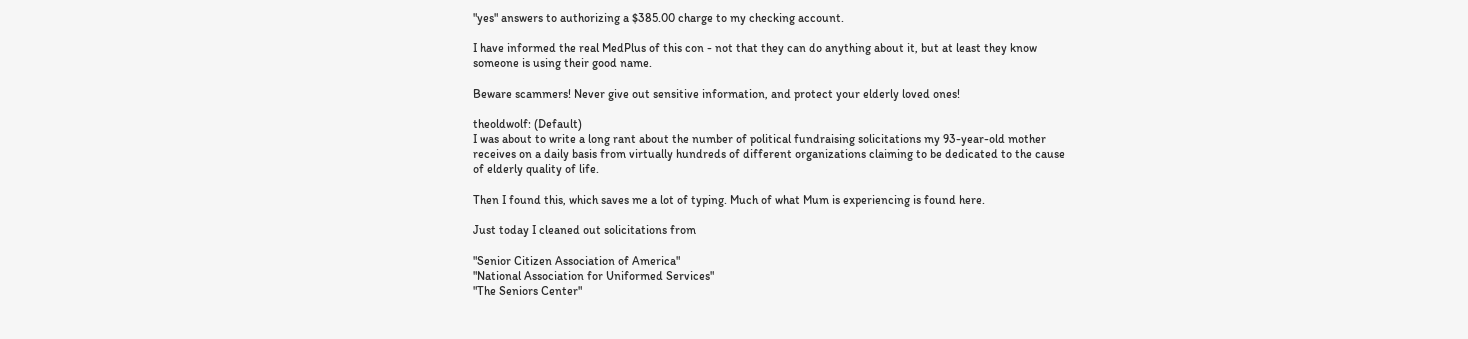"yes" answers to authorizing a $385.00 charge to my checking account.

I have informed the real MedPlus of this con - not that they can do anything about it, but at least they know someone is using their good name.

Beware scammers! Never give out sensitive information, and protect your elderly loved ones!

theoldwolf: (Default)
I was about to write a long rant about the number of political fundraising solicitations my 93-year-old mother receives on a daily basis from virtually hundreds of different organizations claiming to be dedicated to the cause of elderly quality of life.

Then I found this, which saves me a lot of typing. Much of what Mum is experiencing is found here.

Just today I cleaned out solicitations from

"Senior Citizen Association of America"
"National Association for Uniformed Services"
"The Seniors Center"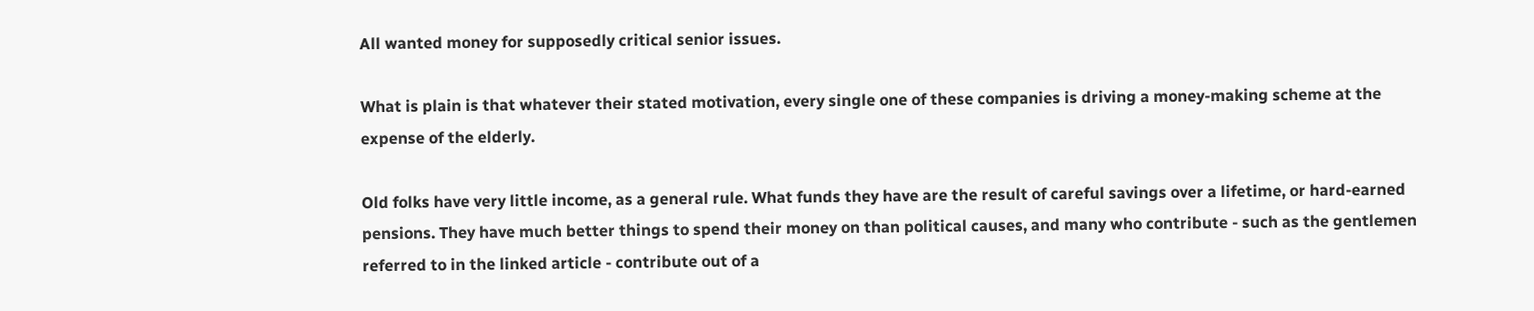All wanted money for supposedly critical senior issues.

What is plain is that whatever their stated motivation, every single one of these companies is driving a money-making scheme at the expense of the elderly.

Old folks have very little income, as a general rule. What funds they have are the result of careful savings over a lifetime, or hard-earned pensions. They have much better things to spend their money on than political causes, and many who contribute - such as the gentlemen referred to in the linked article - contribute out of a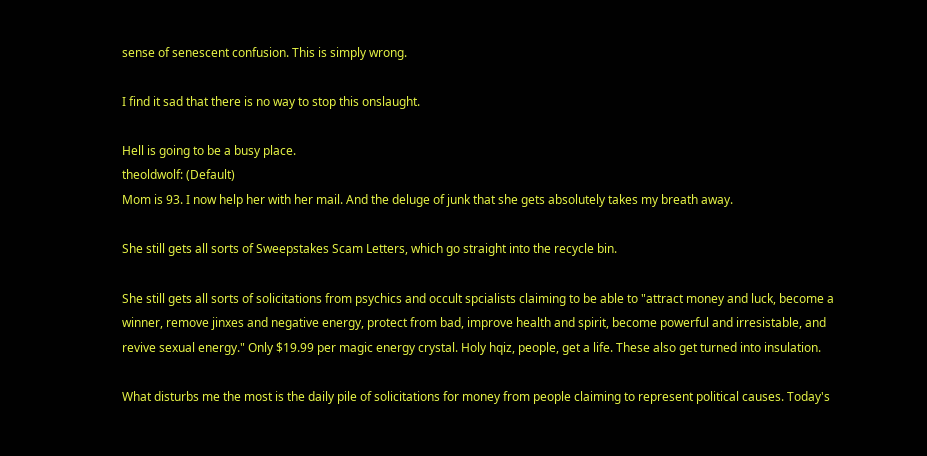sense of senescent confusion. This is simply wrong.

I find it sad that there is no way to stop this onslaught.

Hell is going to be a busy place.
theoldwolf: (Default)
Mom is 93. I now help her with her mail. And the deluge of junk that she gets absolutely takes my breath away.

She still gets all sorts of Sweepstakes Scam Letters, which go straight into the recycle bin.

She still gets all sorts of solicitations from psychics and occult spcialists claiming to be able to "attract money and luck, become a winner, remove jinxes and negative energy, protect from bad, improve health and spirit, become powerful and irresistable, and revive sexual energy." Only $19.99 per magic energy crystal. Holy hqiz, people, get a life. These also get turned into insulation.

What disturbs me the most is the daily pile of solicitations for money from people claiming to represent political causes. Today's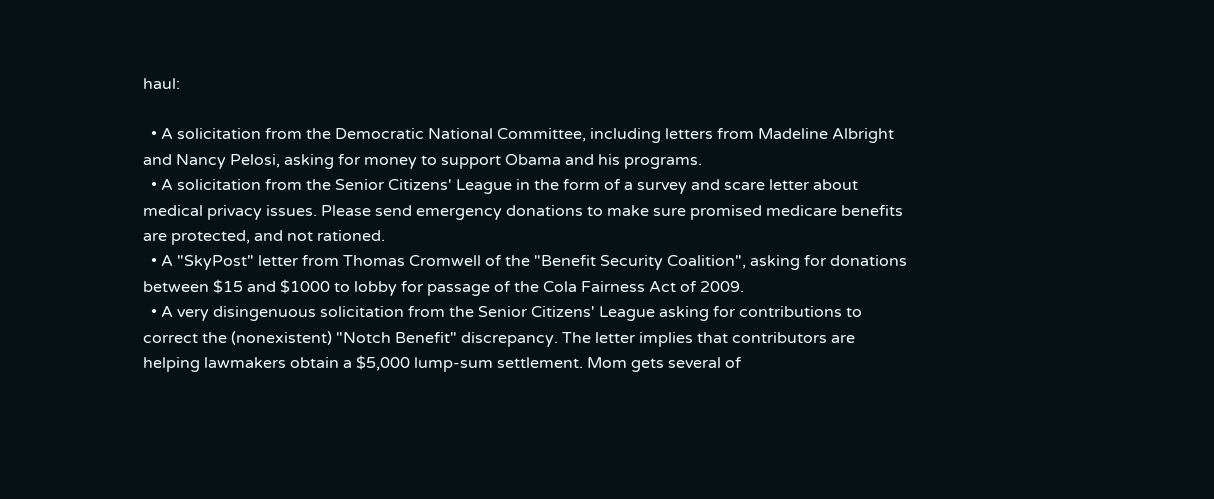haul:

  • A solicitation from the Democratic National Committee, including letters from Madeline Albright and Nancy Pelosi, asking for money to support Obama and his programs.
  • A solicitation from the Senior Citizens' League in the form of a survey and scare letter about medical privacy issues. Please send emergency donations to make sure promised medicare benefits are protected, and not rationed.
  • A "SkyPost" letter from Thomas Cromwell of the "Benefit Security Coalition", asking for donations between $15 and $1000 to lobby for passage of the Cola Fairness Act of 2009.
  • A very disingenuous solicitation from the Senior Citizens' League asking for contributions to correct the (nonexistent) "Notch Benefit" discrepancy. The letter implies that contributors are helping lawmakers obtain a $5,000 lump-sum settlement. Mom gets several of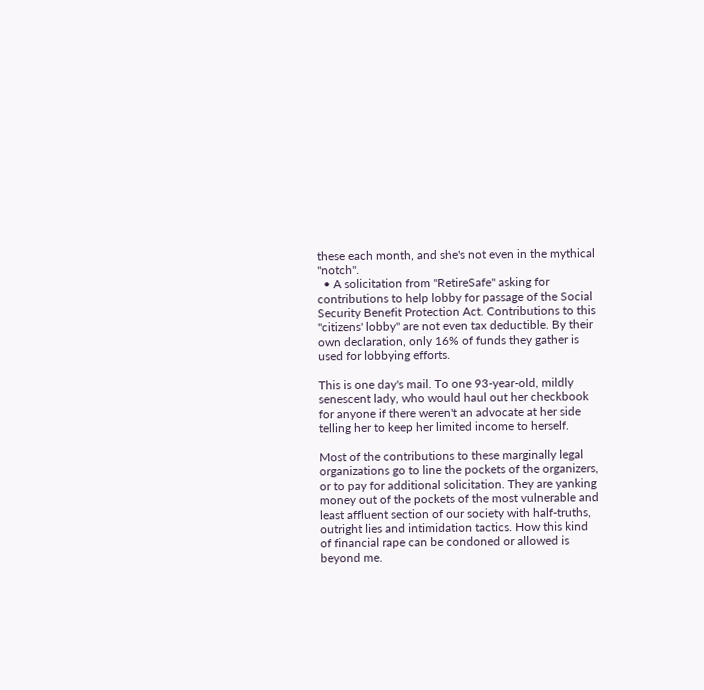these each month, and she's not even in the mythical "notch".
  • A solicitation from "RetireSafe" asking for contributions to help lobby for passage of the Social Security Benefit Protection Act. Contributions to this "citizens' lobby" are not even tax deductible. By their own declaration, only 16% of funds they gather is used for lobbying efforts.

This is one day's mail. To one 93-year-old, mildly senescent lady, who would haul out her checkbook for anyone if there weren't an advocate at her side telling her to keep her limited income to herself.

Most of the contributions to these marginally legal organizations go to line the pockets of the organizers, or to pay for additional solicitation. They are yanking money out of the pockets of the most vulnerable and least affluent section of our society with half-truths, outright lies and intimidation tactics. How this kind of financial rape can be condoned or allowed is beyond me.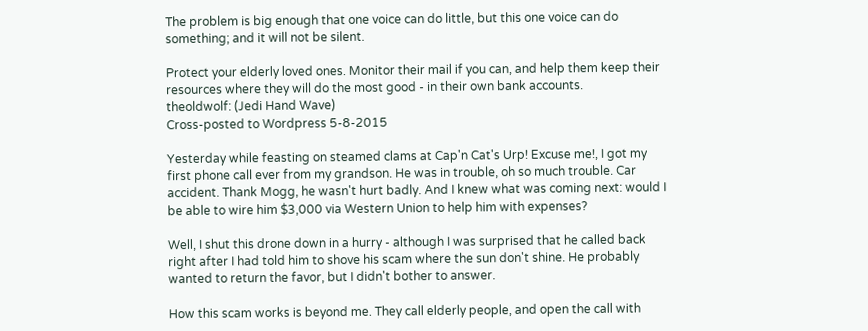The problem is big enough that one voice can do little, but this one voice can do something; and it will not be silent.

Protect your elderly loved ones. Monitor their mail if you can, and help them keep their resources where they will do the most good - in their own bank accounts.
theoldwolf: (Jedi Hand Wave)
Cross-posted to Wordpress 5-8-2015

Yesterday while feasting on steamed clams at Cap'n Cat's Urp! Excuse me!, I got my first phone call ever from my grandson. He was in trouble, oh so much trouble. Car accident. Thank Mogg, he wasn't hurt badly. And I knew what was coming next: would I be able to wire him $3,000 via Western Union to help him with expenses?

Well, I shut this drone down in a hurry - although I was surprised that he called back right after I had told him to shove his scam where the sun don't shine. He probably wanted to return the favor, but I didn't bother to answer.

How this scam works is beyond me. They call elderly people, and open the call with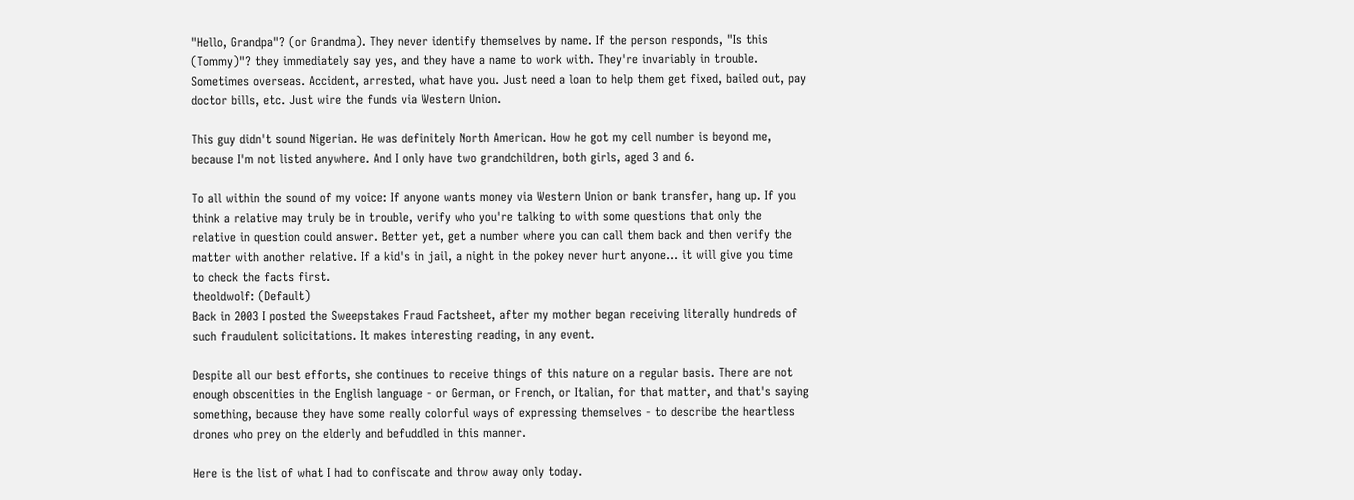"Hello, Grandpa"? (or Grandma). They never identify themselves by name. If the person responds, "Is this (Tommy)"? they immediately say yes, and they have a name to work with. They're invariably in trouble. Sometimes overseas. Accident, arrested, what have you. Just need a loan to help them get fixed, bailed out, pay doctor bills, etc. Just wire the funds via Western Union.

This guy didn't sound Nigerian. He was definitely North American. How he got my cell number is beyond me, because I'm not listed anywhere. And I only have two grandchildren, both girls, aged 3 and 6.

To all within the sound of my voice: If anyone wants money via Western Union or bank transfer, hang up. If you think a relative may truly be in trouble, verify who you're talking to with some questions that only the relative in question could answer. Better yet, get a number where you can call them back and then verify the matter with another relative. If a kid's in jail, a night in the pokey never hurt anyone... it will give you time to check the facts first.
theoldwolf: (Default)
Back in 2003 I posted the Sweepstakes Fraud Factsheet, after my mother began receiving literally hundreds of such fraudulent solicitations. It makes interesting reading, in any event.

Despite all our best efforts, she continues to receive things of this nature on a regular basis. There are not enough obscenities in the English language - or German, or French, or Italian, for that matter, and that's saying something, because they have some really colorful ways of expressing themselves - to describe the heartless drones who prey on the elderly and befuddled in this manner.

Here is the list of what I had to confiscate and throw away only today.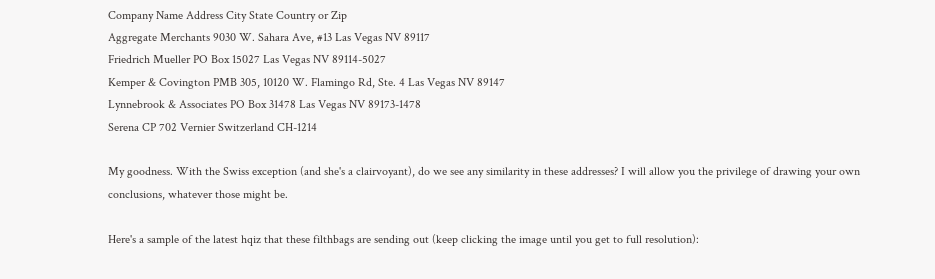Company Name Address City State Country or Zip
Aggregate Merchants 9030 W. Sahara Ave, #13 Las Vegas NV 89117
Friedrich Mueller PO Box 15027 Las Vegas NV 89114-5027
Kemper & Covington PMB 305, 10120 W. Flamingo Rd, Ste. 4 Las Vegas NV 89147
Lynnebrook & Associates PO Box 31478 Las Vegas NV 89173-1478
Serena CP 702 Vernier Switzerland CH-1214

My goodness. With the Swiss exception (and she's a clairvoyant), do we see any similarity in these addresses? I will allow you the privilege of drawing your own conclusions, whatever those might be.

Here's a sample of the latest hqiz that these filthbags are sending out (keep clicking the image until you get to full resolution):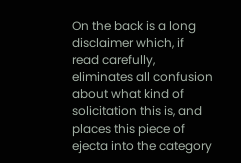On the back is a long disclaimer which, if read carefully, eliminates all confusion about what kind of solicitation this is, and places this piece of ejecta into the category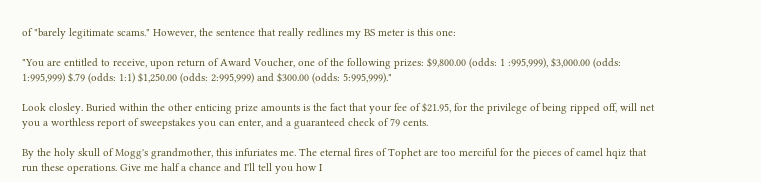of "barely legitimate scams." However, the sentence that really redlines my BS meter is this one:

"You are entitled to receive, upon return of Award Voucher, one of the following prizes: $9,800.00 (odds: 1 :995,999), $3,000.00 (odds: 1:995,999) $.79 (odds: 1:1) $1,250.00 (odds: 2:995,999) and $300.00 (odds: 5:995,999)."

Look closley. Buried within the other enticing prize amounts is the fact that your fee of $21.95, for the privilege of being ripped off, will net you a worthless report of sweepstakes you can enter, and a guaranteed check of 79 cents.

By the holy skull of Mogg's grandmother, this infuriates me. The eternal fires of Tophet are too merciful for the pieces of camel hqiz that run these operations. Give me half a chance and I'll tell you how I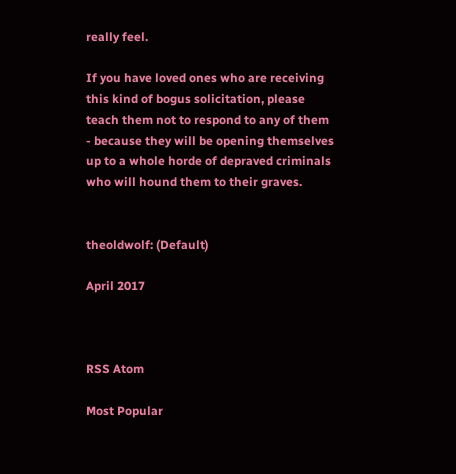really feel.

If you have loved ones who are receiving this kind of bogus solicitation, please teach them not to respond to any of them - because they will be opening themselves up to a whole horde of depraved criminals who will hound them to their graves.


theoldwolf: (Default)

April 2017



RSS Atom

Most Popular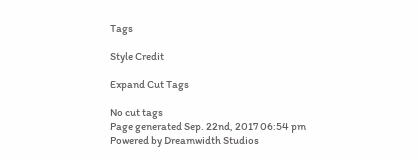Tags

Style Credit

Expand Cut Tags

No cut tags
Page generated Sep. 22nd, 2017 06:54 pm
Powered by Dreamwidth Studios